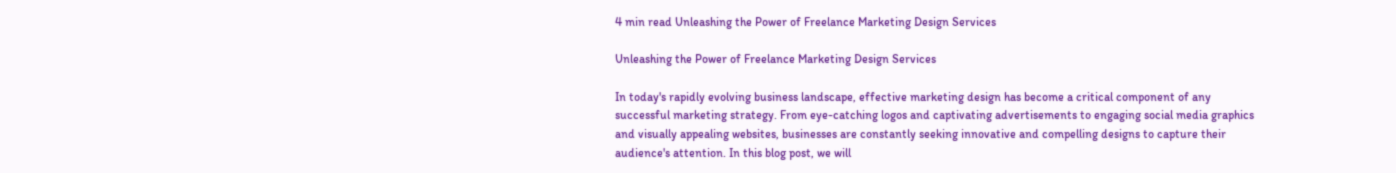4 min read Unleashing the Power of Freelance Marketing Design Services

Unleashing the Power of Freelance Marketing Design Services

In today's rapidly evolving business landscape, effective marketing design has become a critical component of any successful marketing strategy. From eye-catching logos and captivating advertisements to engaging social media graphics and visually appealing websites, businesses are constantly seeking innovative and compelling designs to capture their audience's attention. In this blog post, we will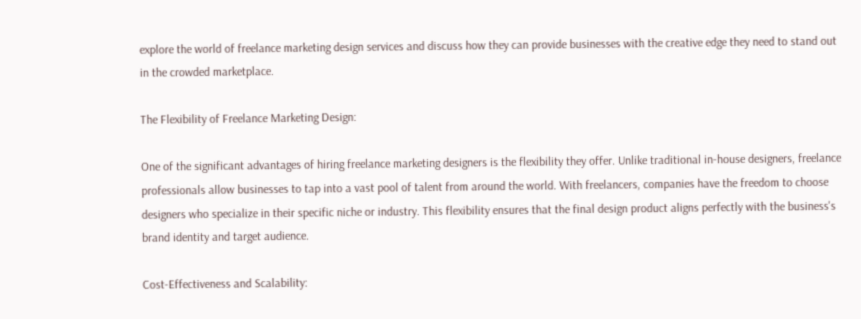explore the world of freelance marketing design services and discuss how they can provide businesses with the creative edge they need to stand out in the crowded marketplace.

The Flexibility of Freelance Marketing Design:

One of the significant advantages of hiring freelance marketing designers is the flexibility they offer. Unlike traditional in-house designers, freelance professionals allow businesses to tap into a vast pool of talent from around the world. With freelancers, companies have the freedom to choose designers who specialize in their specific niche or industry. This flexibility ensures that the final design product aligns perfectly with the business's brand identity and target audience.

Cost-Effectiveness and Scalability: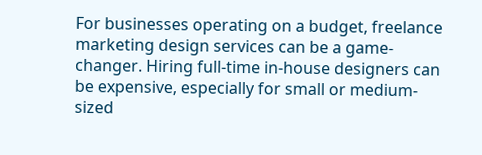For businesses operating on a budget, freelance marketing design services can be a game-changer. Hiring full-time in-house designers can be expensive, especially for small or medium-sized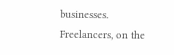businesses. Freelancers, on the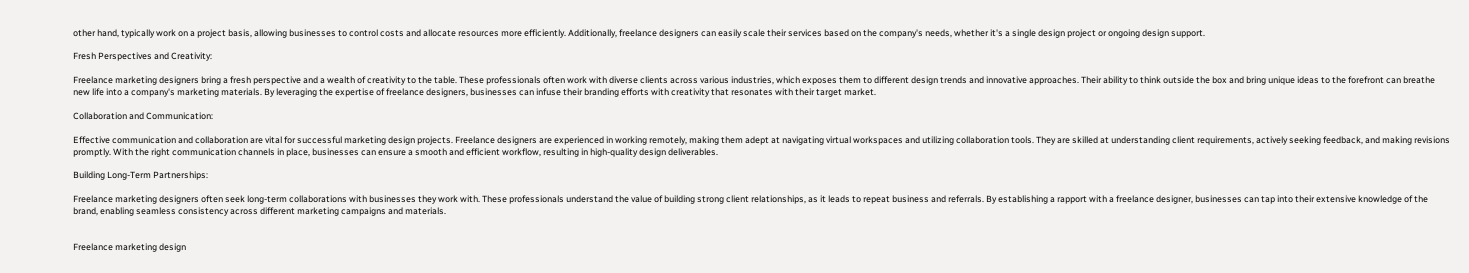other hand, typically work on a project basis, allowing businesses to control costs and allocate resources more efficiently. Additionally, freelance designers can easily scale their services based on the company's needs, whether it's a single design project or ongoing design support.

Fresh Perspectives and Creativity:

Freelance marketing designers bring a fresh perspective and a wealth of creativity to the table. These professionals often work with diverse clients across various industries, which exposes them to different design trends and innovative approaches. Their ability to think outside the box and bring unique ideas to the forefront can breathe new life into a company's marketing materials. By leveraging the expertise of freelance designers, businesses can infuse their branding efforts with creativity that resonates with their target market.

Collaboration and Communication:

Effective communication and collaboration are vital for successful marketing design projects. Freelance designers are experienced in working remotely, making them adept at navigating virtual workspaces and utilizing collaboration tools. They are skilled at understanding client requirements, actively seeking feedback, and making revisions promptly. With the right communication channels in place, businesses can ensure a smooth and efficient workflow, resulting in high-quality design deliverables.

Building Long-Term Partnerships:

Freelance marketing designers often seek long-term collaborations with businesses they work with. These professionals understand the value of building strong client relationships, as it leads to repeat business and referrals. By establishing a rapport with a freelance designer, businesses can tap into their extensive knowledge of the brand, enabling seamless consistency across different marketing campaigns and materials.


Freelance marketing design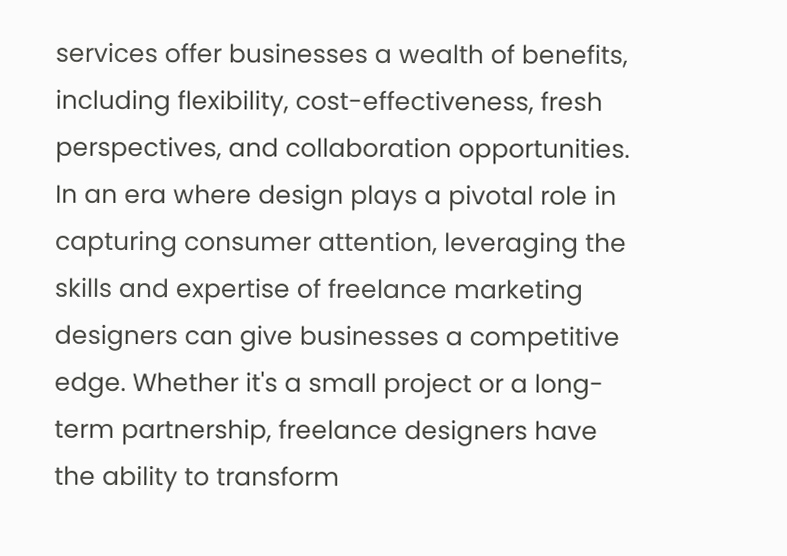services offer businesses a wealth of benefits, including flexibility, cost-effectiveness, fresh perspectives, and collaboration opportunities. In an era where design plays a pivotal role in capturing consumer attention, leveraging the skills and expertise of freelance marketing designers can give businesses a competitive edge. Whether it's a small project or a long-term partnership, freelance designers have the ability to transform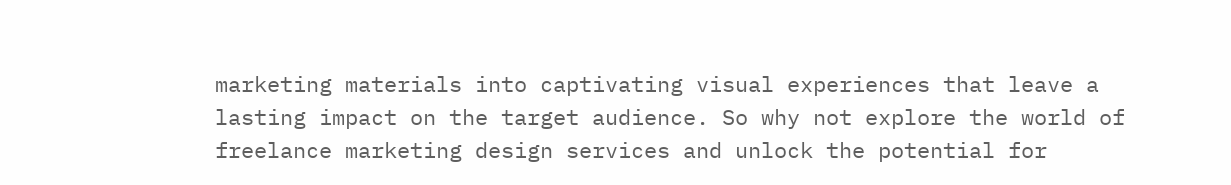marketing materials into captivating visual experiences that leave a lasting impact on the target audience. So why not explore the world of freelance marketing design services and unlock the potential for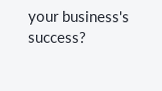your business's success?